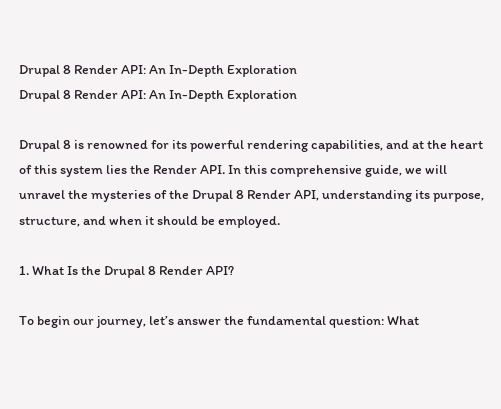Drupal 8 Render API: An In-Depth Exploration
Drupal 8 Render API: An In-Depth Exploration

Drupal 8 is renowned for its powerful rendering capabilities, and at the heart of this system lies the Render API. In this comprehensive guide, we will unravel the mysteries of the Drupal 8 Render API, understanding its purpose, structure, and when it should be employed.

1. What Is the Drupal 8 Render API?

To begin our journey, let’s answer the fundamental question: What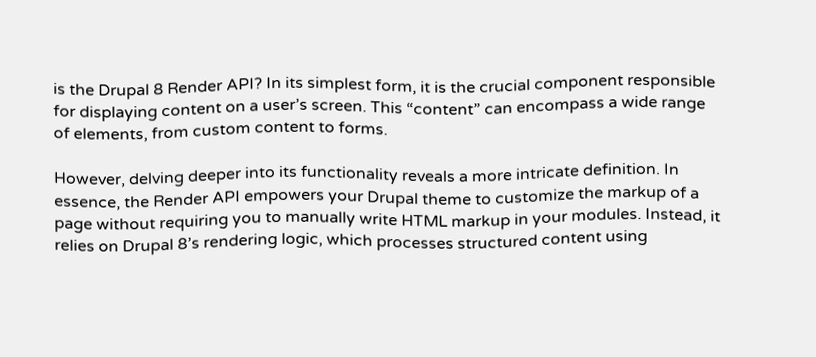is the Drupal 8 Render API? In its simplest form, it is the crucial component responsible for displaying content on a user’s screen. This “content” can encompass a wide range of elements, from custom content to forms.

However, delving deeper into its functionality reveals a more intricate definition. In essence, the Render API empowers your Drupal theme to customize the markup of a page without requiring you to manually write HTML markup in your modules. Instead, it relies on Drupal 8’s rendering logic, which processes structured content using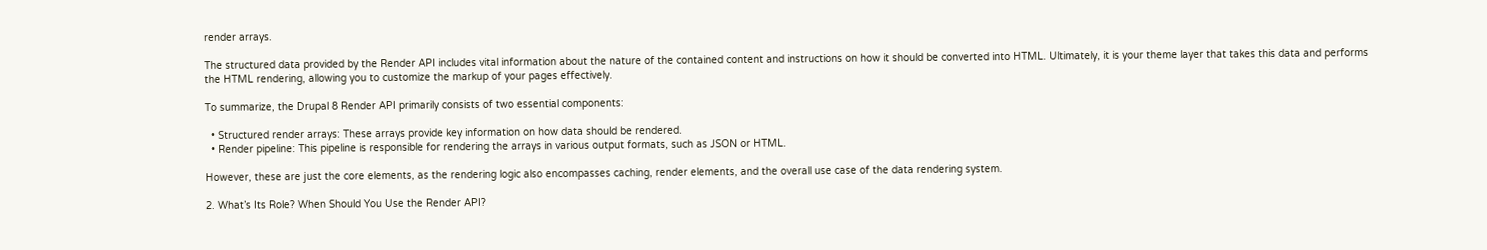render arrays.

The structured data provided by the Render API includes vital information about the nature of the contained content and instructions on how it should be converted into HTML. Ultimately, it is your theme layer that takes this data and performs the HTML rendering, allowing you to customize the markup of your pages effectively.

To summarize, the Drupal 8 Render API primarily consists of two essential components:

  • Structured render arrays: These arrays provide key information on how data should be rendered.
  • Render pipeline: This pipeline is responsible for rendering the arrays in various output formats, such as JSON or HTML.

However, these are just the core elements, as the rendering logic also encompasses caching, render elements, and the overall use case of the data rendering system.

2. What’s Its Role? When Should You Use the Render API?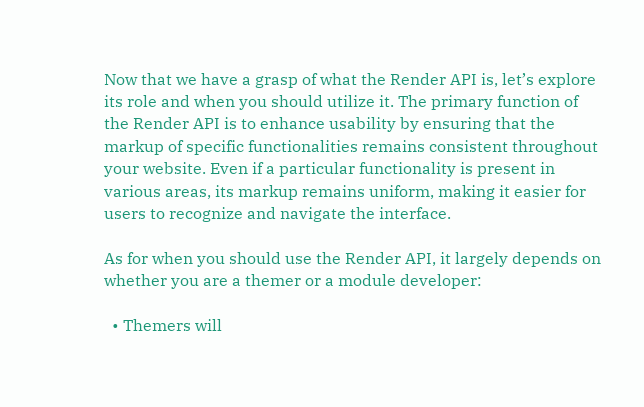Now that we have a grasp of what the Render API is, let’s explore its role and when you should utilize it. The primary function of the Render API is to enhance usability by ensuring that the markup of specific functionalities remains consistent throughout your website. Even if a particular functionality is present in various areas, its markup remains uniform, making it easier for users to recognize and navigate the interface.

As for when you should use the Render API, it largely depends on whether you are a themer or a module developer:

  • Themers will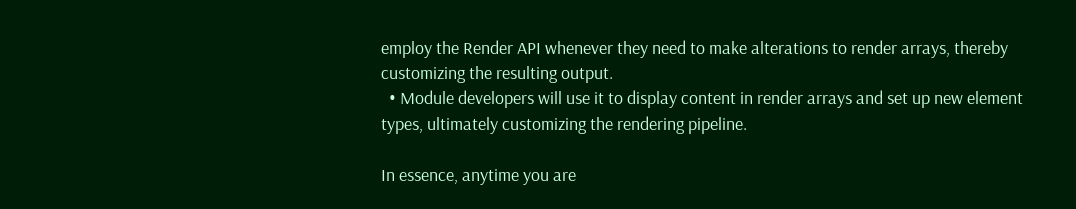employ the Render API whenever they need to make alterations to render arrays, thereby customizing the resulting output.
  • Module developers will use it to display content in render arrays and set up new element types, ultimately customizing the rendering pipeline.

In essence, anytime you are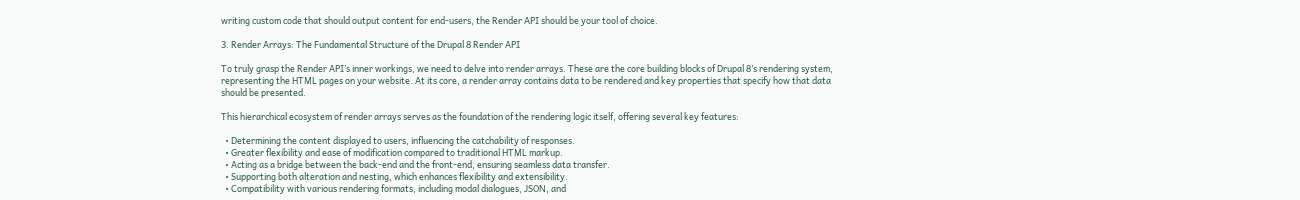writing custom code that should output content for end-users, the Render API should be your tool of choice.

3. Render Arrays: The Fundamental Structure of the Drupal 8 Render API

To truly grasp the Render API’s inner workings, we need to delve into render arrays. These are the core building blocks of Drupal 8’s rendering system, representing the HTML pages on your website. At its core, a render array contains data to be rendered and key properties that specify how that data should be presented.

This hierarchical ecosystem of render arrays serves as the foundation of the rendering logic itself, offering several key features:

  • Determining the content displayed to users, influencing the catchability of responses.
  • Greater flexibility and ease of modification compared to traditional HTML markup.
  • Acting as a bridge between the back-end and the front-end, ensuring seamless data transfer.
  • Supporting both alteration and nesting, which enhances flexibility and extensibility.
  • Compatibility with various rendering formats, including modal dialogues, JSON, and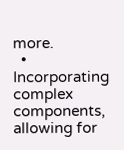more.
  • Incorporating complex components, allowing for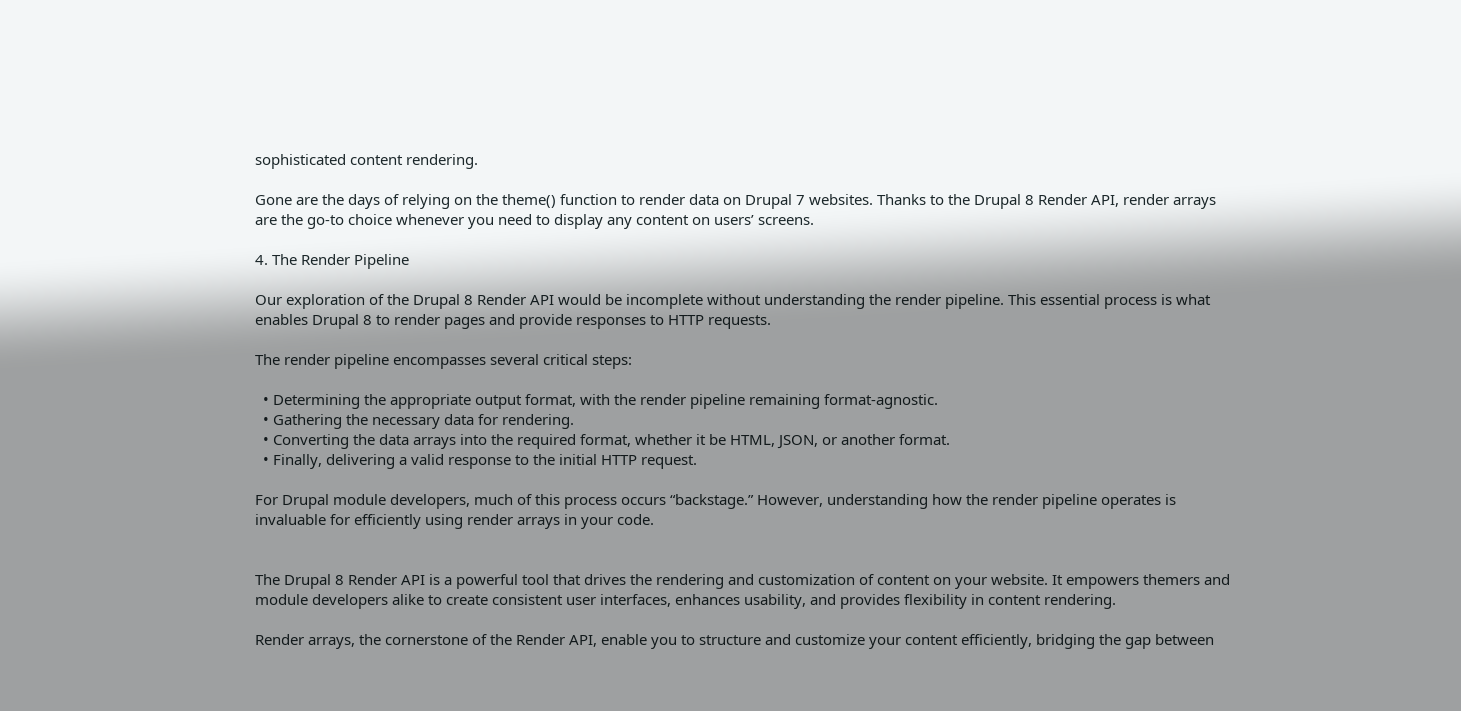sophisticated content rendering.

Gone are the days of relying on the theme() function to render data on Drupal 7 websites. Thanks to the Drupal 8 Render API, render arrays are the go-to choice whenever you need to display any content on users’ screens.

4. The Render Pipeline

Our exploration of the Drupal 8 Render API would be incomplete without understanding the render pipeline. This essential process is what enables Drupal 8 to render pages and provide responses to HTTP requests.

The render pipeline encompasses several critical steps:

  • Determining the appropriate output format, with the render pipeline remaining format-agnostic.
  • Gathering the necessary data for rendering.
  • Converting the data arrays into the required format, whether it be HTML, JSON, or another format.
  • Finally, delivering a valid response to the initial HTTP request.

For Drupal module developers, much of this process occurs “backstage.” However, understanding how the render pipeline operates is invaluable for efficiently using render arrays in your code.


The Drupal 8 Render API is a powerful tool that drives the rendering and customization of content on your website. It empowers themers and module developers alike to create consistent user interfaces, enhances usability, and provides flexibility in content rendering.

Render arrays, the cornerstone of the Render API, enable you to structure and customize your content efficiently, bridging the gap between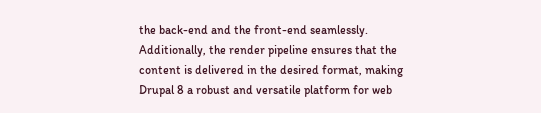the back-end and the front-end seamlessly. Additionally, the render pipeline ensures that the content is delivered in the desired format, making Drupal 8 a robust and versatile platform for web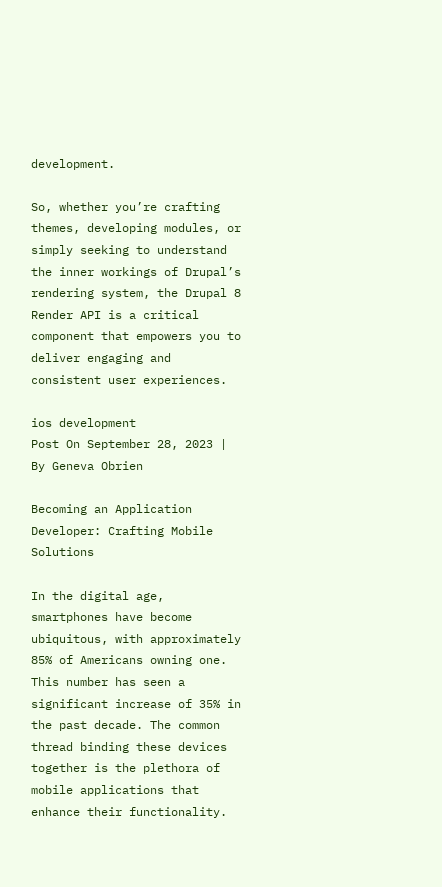development.

So, whether you’re crafting themes, developing modules, or simply seeking to understand the inner workings of Drupal’s rendering system, the Drupal 8 Render API is a critical component that empowers you to deliver engaging and consistent user experiences.

ios development
Post On September 28, 2023 | By Geneva Obrien

Becoming an Application Developer: Crafting Mobile Solutions

In the digital age, smartphones have become ubiquitous, with approximately 85% of Americans owning one. This number has seen a significant increase of 35% in the past decade. The common thread binding these devices together is the plethora of mobile applications that enhance their functionality.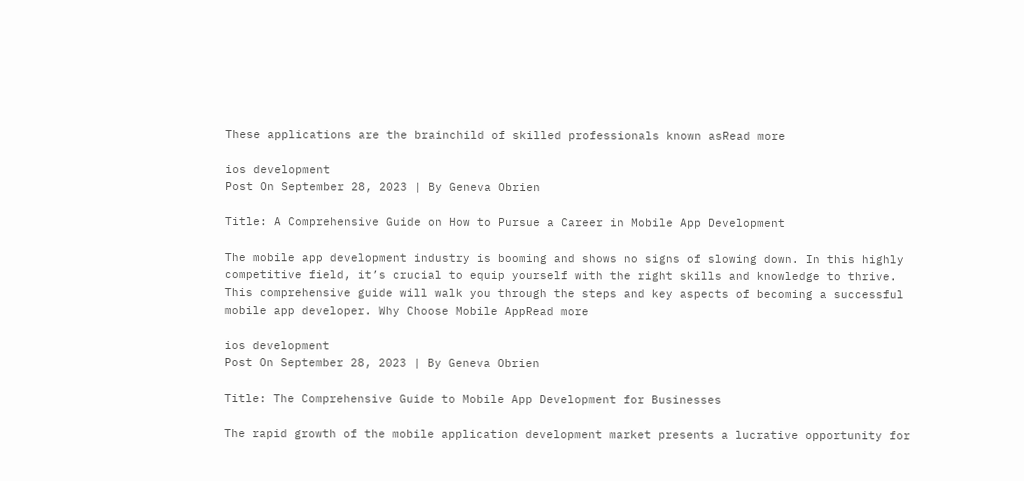These applications are the brainchild of skilled professionals known asRead more

ios development
Post On September 28, 2023 | By Geneva Obrien

Title: A Comprehensive Guide on How to Pursue a Career in Mobile App Development

The mobile app development industry is booming and shows no signs of slowing down. In this highly competitive field, it’s crucial to equip yourself with the right skills and knowledge to thrive. This comprehensive guide will walk you through the steps and key aspects of becoming a successful mobile app developer. Why Choose Mobile AppRead more

ios development
Post On September 28, 2023 | By Geneva Obrien

Title: The Comprehensive Guide to Mobile App Development for Businesses

The rapid growth of the mobile application development market presents a lucrative opportunity for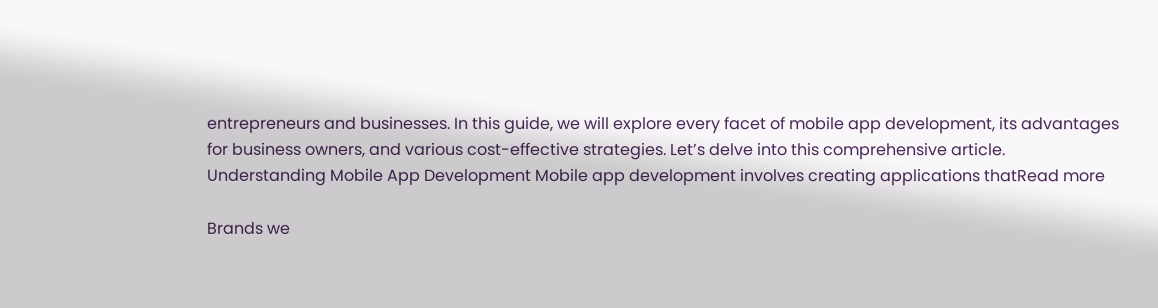entrepreneurs and businesses. In this guide, we will explore every facet of mobile app development, its advantages for business owners, and various cost-effective strategies. Let’s delve into this comprehensive article. Understanding Mobile App Development Mobile app development involves creating applications thatRead more

Brands we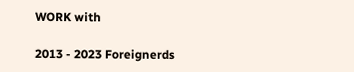WORK with

2013 - 2023 Foreignerds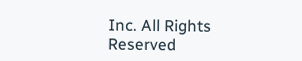Inc. All Rights Reserved